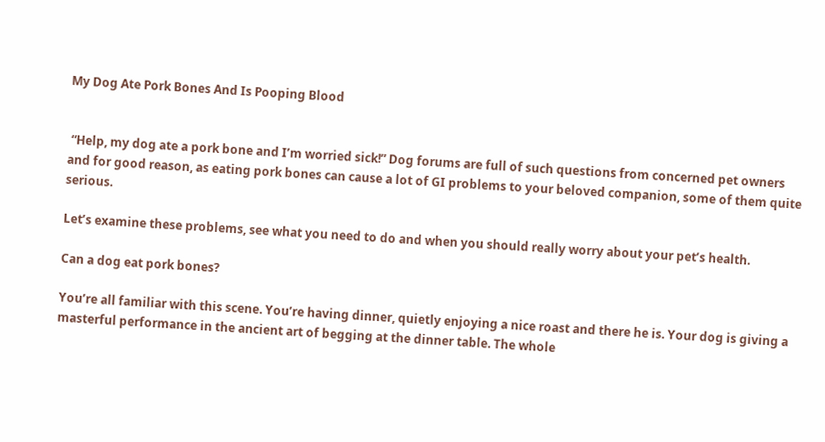My Dog Ate Pork Bones And Is Pooping Blood


 “Help, my dog ate a pork bone and I’m worried sick!” Dog forums are full of such questions from concerned pet owners and for good reason, as eating pork bones can cause a lot of GI problems to your beloved companion, some of them quite serious.

Let’s examine these problems, see what you need to do and when you should really worry about your pet’s health.

Can a dog eat pork bones?

You’re all familiar with this scene. You’re having dinner, quietly enjoying a nice roast and there he is. Your dog is giving a masterful performance in the ancient art of begging at the dinner table. The whole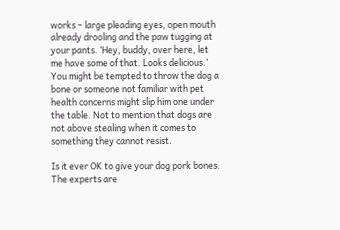works – large pleading eyes, open mouth already drooling and the paw tugging at your pants. ‘Hey, buddy, over here, let me have some of that. Looks delicious.’ You might be tempted to throw the dog a bone or someone not familiar with pet health concerns might slip him one under the table. Not to mention that dogs are not above stealing when it comes to something they cannot resist.

Is it ever OK to give your dog pork bones. The experts are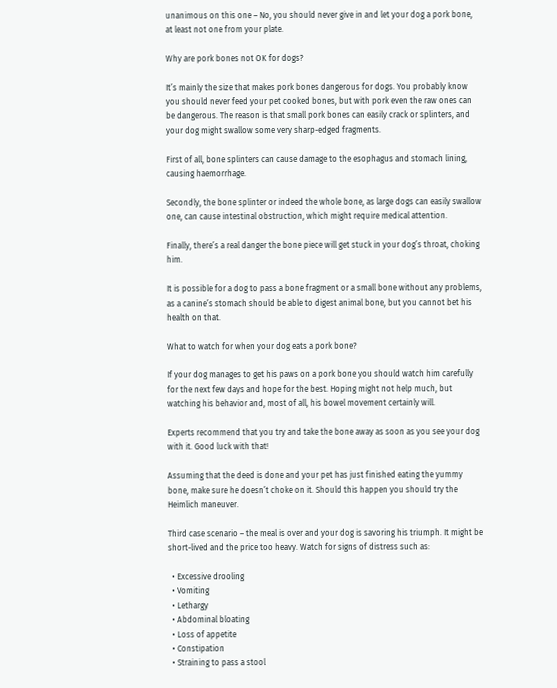unanimous on this one – No, you should never give in and let your dog a pork bone, at least not one from your plate.

Why are pork bones not OK for dogs?

It’s mainly the size that makes pork bones dangerous for dogs. You probably know you should never feed your pet cooked bones, but with pork even the raw ones can be dangerous. The reason is that small pork bones can easily crack or splinters, and your dog might swallow some very sharp-edged fragments.

First of all, bone splinters can cause damage to the esophagus and stomach lining, causing haemorrhage.

Secondly, the bone splinter or indeed the whole bone, as large dogs can easily swallow one, can cause intestinal obstruction, which might require medical attention.

Finally, there’s a real danger the bone piece will get stuck in your dog’s throat, choking him.

It is possible for a dog to pass a bone fragment or a small bone without any problems, as a canine’s stomach should be able to digest animal bone, but you cannot bet his health on that.

What to watch for when your dog eats a pork bone?

If your dog manages to get his paws on a pork bone you should watch him carefully for the next few days and hope for the best. Hoping might not help much, but watching his behavior and, most of all, his bowel movement certainly will.

Experts recommend that you try and take the bone away as soon as you see your dog with it. Good luck with that!

Assuming that the deed is done and your pet has just finished eating the yummy bone, make sure he doesn’t choke on it. Should this happen you should try the Heimlich maneuver.

Third case scenario – the meal is over and your dog is savoring his triumph. It might be short-lived and the price too heavy. Watch for signs of distress such as:

  • Excessive drooling
  • Vomiting
  • Lethargy
  • Abdominal bloating
  • Loss of appetite
  • Constipation
  • Straining to pass a stool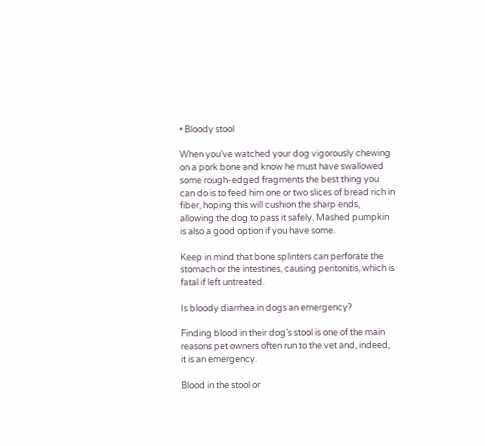• Bloody stool

When you’ve watched your dog vigorously chewing on a pork bone and know he must have swallowed some rough-edged fragments the best thing you can do is to feed him one or two slices of bread rich in fiber, hoping this will cushion the sharp ends, allowing the dog to pass it safely. Mashed pumpkin is also a good option if you have some.

Keep in mind that bone splinters can perforate the stomach or the intestines, causing peritonitis, which is fatal if left untreated.

Is bloody diarrhea in dogs an emergency?

Finding blood in their dog’s stool is one of the main reasons pet owners often run to the vet and, indeed, it is an emergency.

Blood in the stool or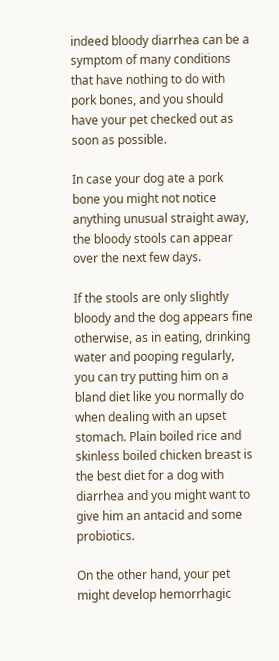indeed bloody diarrhea can be a symptom of many conditions that have nothing to do with pork bones, and you should have your pet checked out as soon as possible.

In case your dog ate a pork bone you might not notice anything unusual straight away, the bloody stools can appear over the next few days.

If the stools are only slightly bloody and the dog appears fine otherwise, as in eating, drinking water and pooping regularly, you can try putting him on a bland diet like you normally do when dealing with an upset stomach. Plain boiled rice and skinless boiled chicken breast is the best diet for a dog with diarrhea and you might want to give him an antacid and some probiotics.

On the other hand, your pet might develop hemorrhagic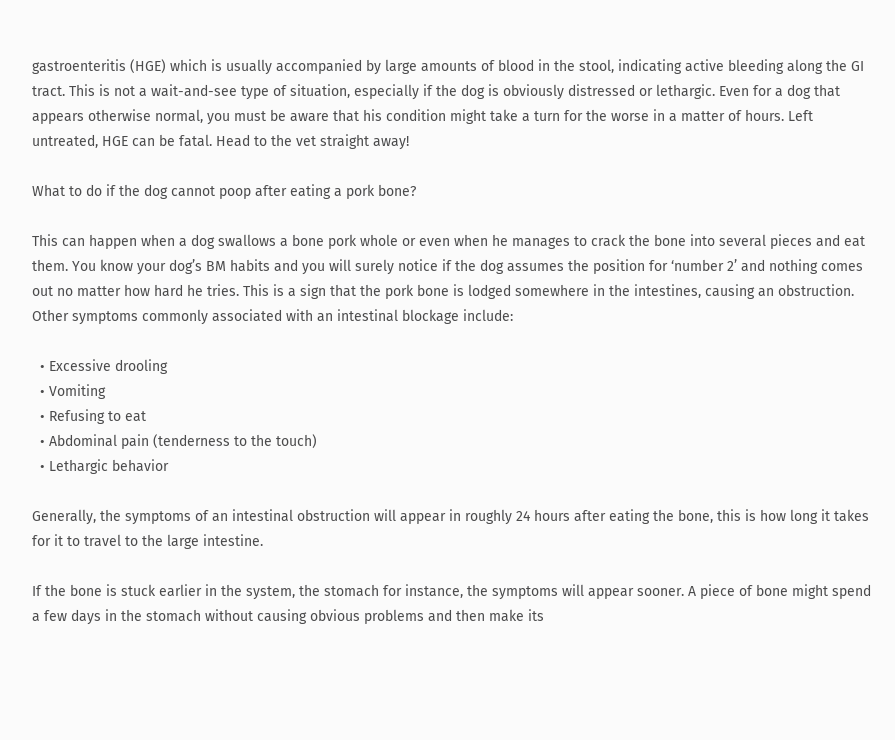gastroenteritis (HGE) which is usually accompanied by large amounts of blood in the stool, indicating active bleeding along the GI tract. This is not a wait-and-see type of situation, especially if the dog is obviously distressed or lethargic. Even for a dog that appears otherwise normal, you must be aware that his condition might take a turn for the worse in a matter of hours. Left untreated, HGE can be fatal. Head to the vet straight away!

What to do if the dog cannot poop after eating a pork bone?

This can happen when a dog swallows a bone pork whole or even when he manages to crack the bone into several pieces and eat them. You know your dog’s BM habits and you will surely notice if the dog assumes the position for ‘number 2’ and nothing comes out no matter how hard he tries. This is a sign that the pork bone is lodged somewhere in the intestines, causing an obstruction. Other symptoms commonly associated with an intestinal blockage include:

  • Excessive drooling
  • Vomiting
  • Refusing to eat
  • Abdominal pain (tenderness to the touch)
  • Lethargic behavior

Generally, the symptoms of an intestinal obstruction will appear in roughly 24 hours after eating the bone, this is how long it takes for it to travel to the large intestine.

If the bone is stuck earlier in the system, the stomach for instance, the symptoms will appear sooner. A piece of bone might spend a few days in the stomach without causing obvious problems and then make its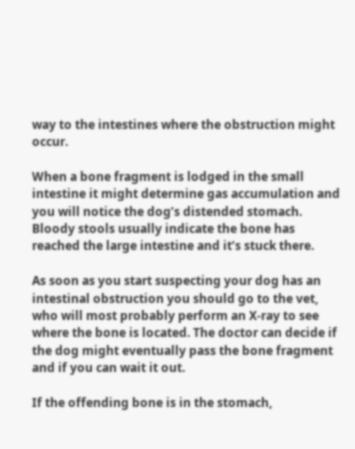way to the intestines where the obstruction might occur.

When a bone fragment is lodged in the small intestine it might determine gas accumulation and you will notice the dog’s distended stomach. Bloody stools usually indicate the bone has reached the large intestine and it’s stuck there.

As soon as you start suspecting your dog has an intestinal obstruction you should go to the vet, who will most probably perform an X-ray to see where the bone is located. The doctor can decide if the dog might eventually pass the bone fragment and if you can wait it out.

If the offending bone is in the stomach,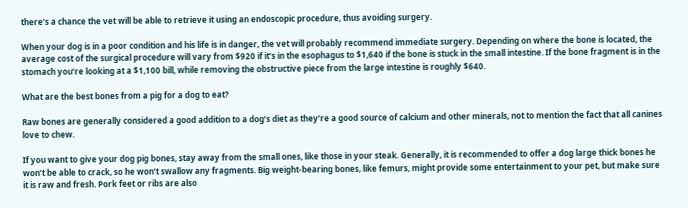there’s a chance the vet will be able to retrieve it using an endoscopic procedure, thus avoiding surgery.

When your dog is in a poor condition and his life is in danger, the vet will probably recommend immediate surgery. Depending on where the bone is located, the average cost of the surgical procedure will vary from $920 if it’s in the esophagus to $1,640 if the bone is stuck in the small intestine. If the bone fragment is in the stomach you’re looking at a $1,100 bill, while removing the obstructive piece from the large intestine is roughly $640.

What are the best bones from a pig for a dog to eat?

Raw bones are generally considered a good addition to a dog’s diet as they’re a good source of calcium and other minerals, not to mention the fact that all canines love to chew.

If you want to give your dog pig bones, stay away from the small ones, like those in your steak. Generally, it is recommended to offer a dog large thick bones he won’t be able to crack, so he won’t swallow any fragments. Big weight-bearing bones, like femurs, might provide some entertainment to your pet, but make sure it is raw and fresh. Pork feet or ribs are also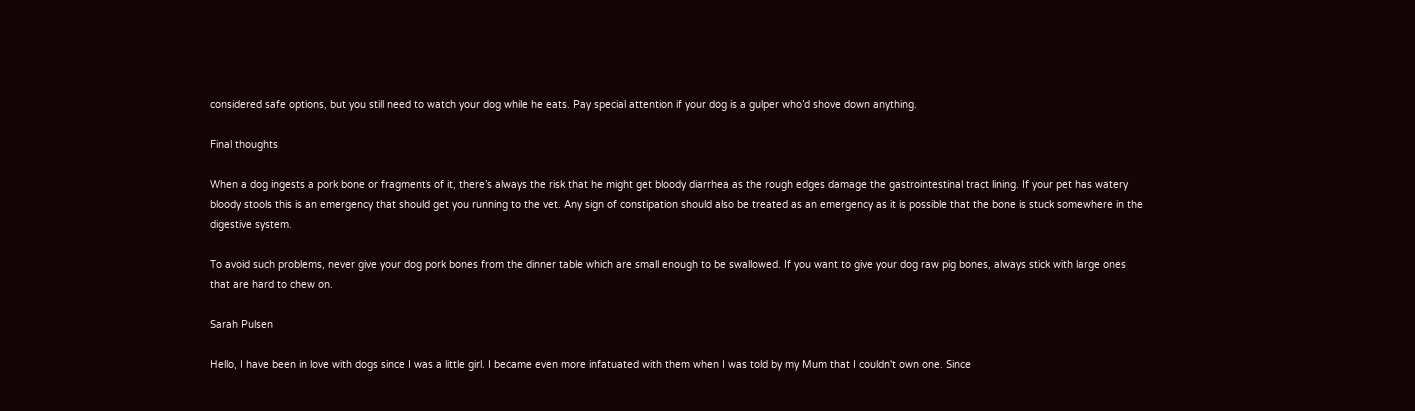considered safe options, but you still need to watch your dog while he eats. Pay special attention if your dog is a gulper who’d shove down anything.

Final thoughts

When a dog ingests a pork bone or fragments of it, there’s always the risk that he might get bloody diarrhea as the rough edges damage the gastrointestinal tract lining. If your pet has watery bloody stools this is an emergency that should get you running to the vet. Any sign of constipation should also be treated as an emergency as it is possible that the bone is stuck somewhere in the digestive system.

To avoid such problems, never give your dog pork bones from the dinner table which are small enough to be swallowed. If you want to give your dog raw pig bones, always stick with large ones that are hard to chew on.

Sarah Pulsen

Hello, I have been in love with dogs since I was a little girl. I became even more infatuated with them when I was told by my Mum that I couldn't own one. Since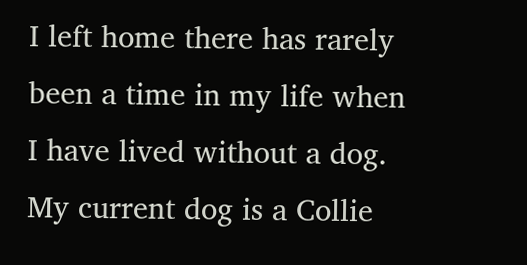I left home there has rarely been a time in my life when I have lived without a dog. My current dog is a Collie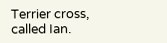Terrier cross, called Ian.